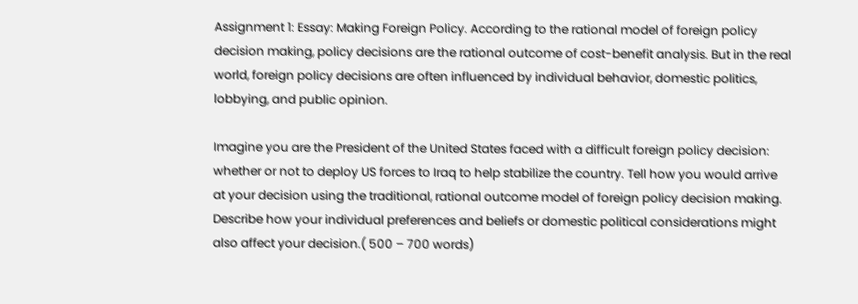Assignment 1: Essay: Making Foreign Policy. According to the rational model of foreign policy decision making, policy decisions are the rational outcome of cost-benefit analysis. But in the real world, foreign policy decisions are often influenced by individual behavior, domestic politics, lobbying, and public opinion.

Imagine you are the President of the United States faced with a difficult foreign policy decision: whether or not to deploy US forces to Iraq to help stabilize the country. Tell how you would arrive at your decision using the traditional, rational outcome model of foreign policy decision making. Describe how your individual preferences and beliefs or domestic political considerations might also affect your decision.( 500 – 700 words)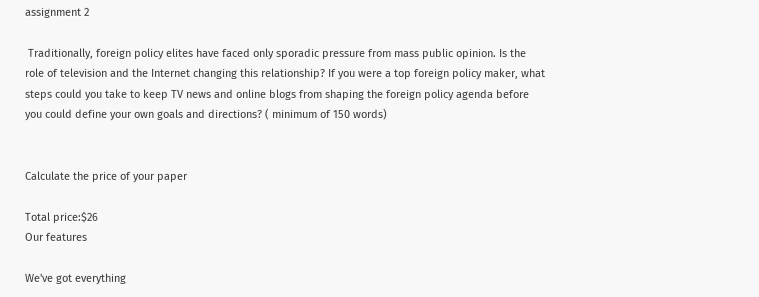assignment 2

 Traditionally, foreign policy elites have faced only sporadic pressure from mass public opinion. Is the role of television and the Internet changing this relationship? If you were a top foreign policy maker, what steps could you take to keep TV news and online blogs from shaping the foreign policy agenda before you could define your own goals and directions? ( minimum of 150 words)


Calculate the price of your paper

Total price:$26
Our features

We've got everything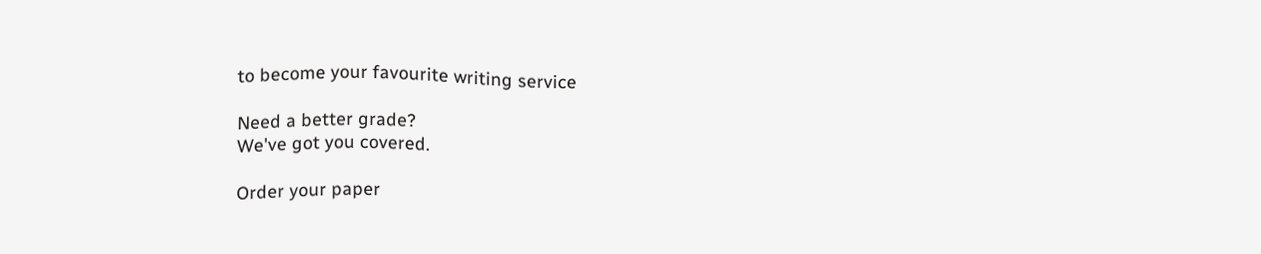to become your favourite writing service

Need a better grade?
We've got you covered.

Order your paper